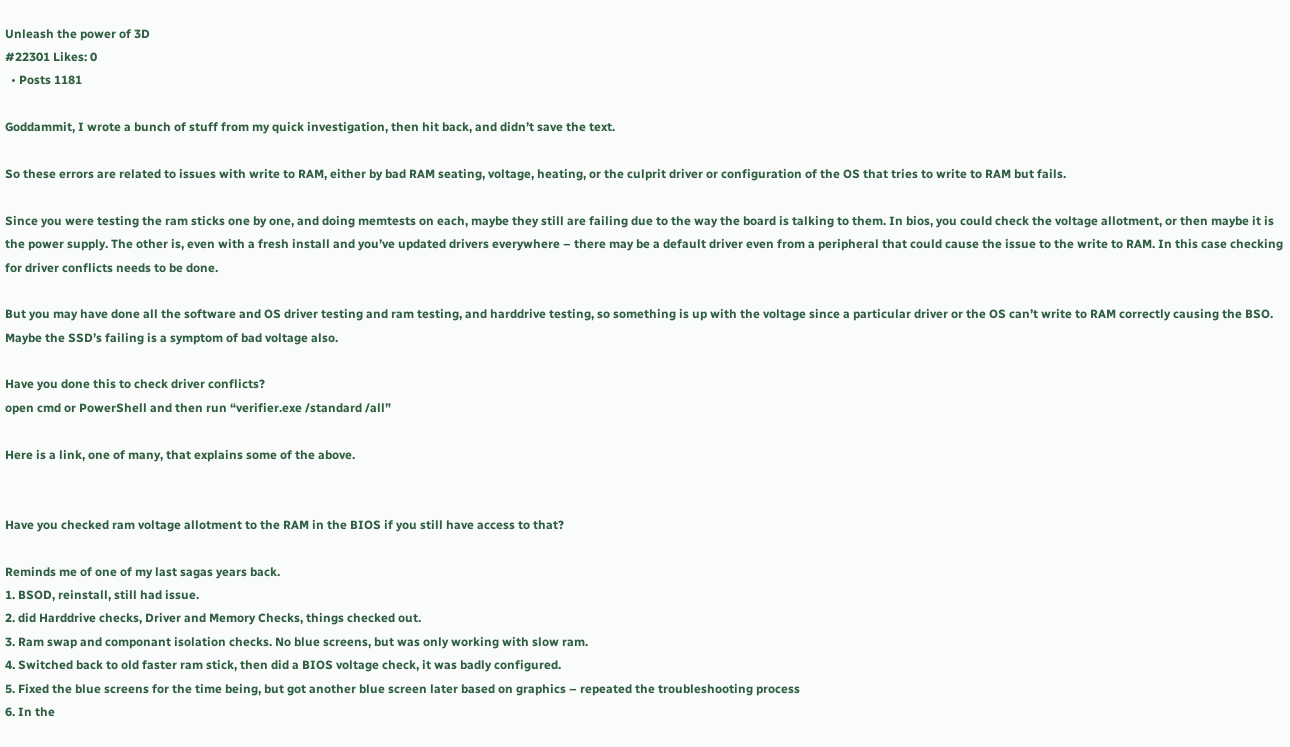Unleash the power of 3D
#22301 Likes: 0
  • Posts 1181

Goddammit, I wrote a bunch of stuff from my quick investigation, then hit back, and didn’t save the text.

So these errors are related to issues with write to RAM, either by bad RAM seating, voltage, heating, or the culprit driver or configuration of the OS that tries to write to RAM but fails.

Since you were testing the ram sticks one by one, and doing memtests on each, maybe they still are failing due to the way the board is talking to them. In bios, you could check the voltage allotment, or then maybe it is the power supply. The other is, even with a fresh install and you’ve updated drivers everywhere – there may be a default driver even from a peripheral that could cause the issue to the write to RAM. In this case checking for driver conflicts needs to be done.

But you may have done all the software and OS driver testing and ram testing, and harddrive testing, so something is up with the voltage since a particular driver or the OS can’t write to RAM correctly causing the BSO. Maybe the SSD’s failing is a symptom of bad voltage also.

Have you done this to check driver conflicts?
open cmd or PowerShell and then run “verifier.exe /standard /all”

Here is a link, one of many, that explains some of the above.


Have you checked ram voltage allotment to the RAM in the BIOS if you still have access to that?

Reminds me of one of my last sagas years back.
1. BSOD, reinstall, still had issue.
2. did Harddrive checks, Driver and Memory Checks, things checked out.
3. Ram swap and componant isolation checks. No blue screens, but was only working with slow ram.
4. Switched back to old faster ram stick, then did a BIOS voltage check, it was badly configured.
5. Fixed the blue screens for the time being, but got another blue screen later based on graphics – repeated the troubleshooting process
6. In the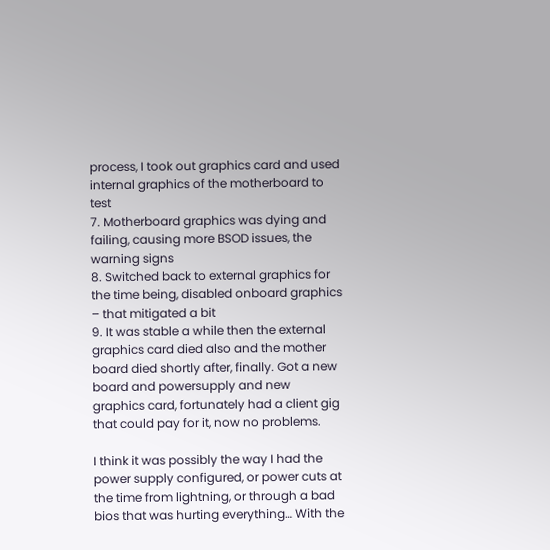process, I took out graphics card and used internal graphics of the motherboard to test
7. Motherboard graphics was dying and failing, causing more BSOD issues, the warning signs
8. Switched back to external graphics for the time being, disabled onboard graphics – that mitigated a bit
9. It was stable a while then the external graphics card died also and the mother board died shortly after, finally. Got a new board and powersupply and new graphics card, fortunately had a client gig that could pay for it, now no problems.

I think it was possibly the way I had the power supply configured, or power cuts at the time from lightning, or through a bad bios that was hurting everything… With the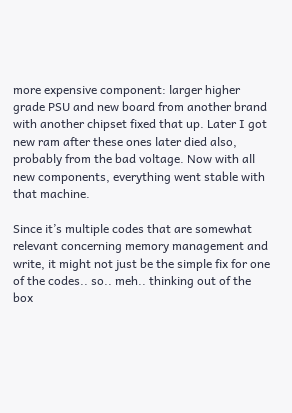more expensive component: larger higher grade PSU and new board from another brand with another chipset fixed that up. Later I got new ram after these ones later died also, probably from the bad voltage. Now with all new components, everything went stable with that machine.

Since it’s multiple codes that are somewhat relevant concerning memory management and write, it might not just be the simple fix for one of the codes.. so.. meh.. thinking out of the box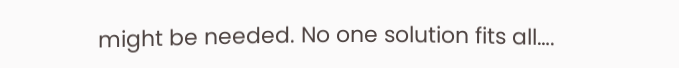might be needed. No one solution fits all….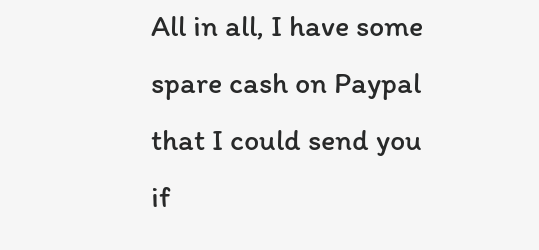All in all, I have some spare cash on Paypal that I could send you if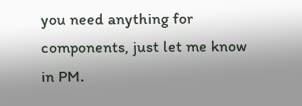you need anything for components, just let me know in PM.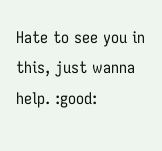Hate to see you in this, just wanna help. :good: